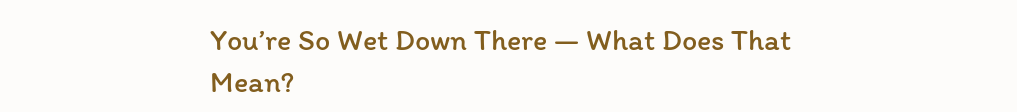You’re So Wet Down There — What Does That Mean?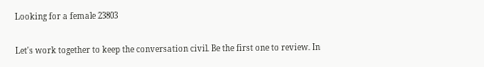Looking for a female 23803

Let's work together to keep the conversation civil. Be the first one to review. In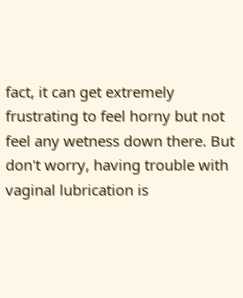fact, it can get extremely frustrating to feel horny but not feel any wetness down there. But don't worry, having trouble with vaginal lubrication is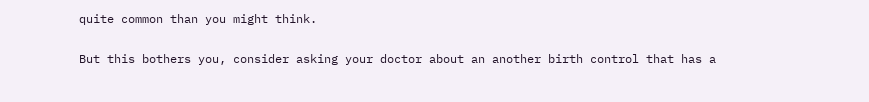quite common than you might think.

But this bothers you, consider asking your doctor about an another birth control that has a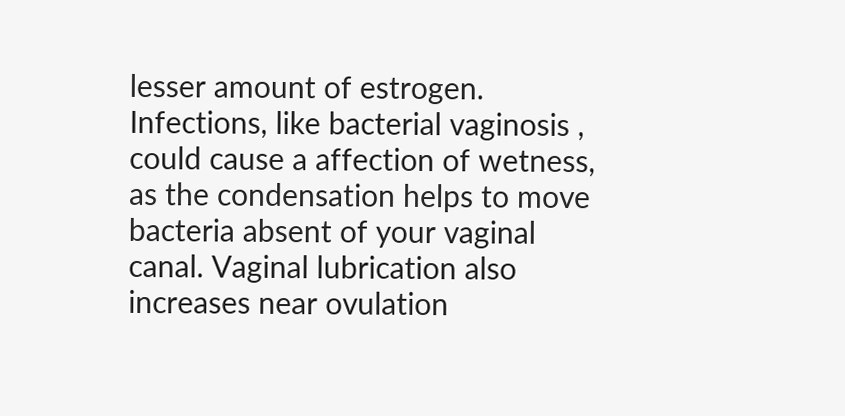lesser amount of estrogen. Infections, like bacterial vaginosis , could cause a affection of wetness, as the condensation helps to move bacteria absent of your vaginal canal. Vaginal lubrication also increases near ovulation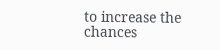to increase the chances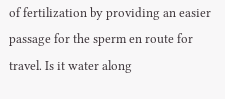of fertilization by providing an easier passage for the sperm en route for travel. Is it water along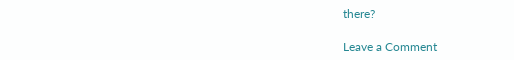there?

Leave a Comment